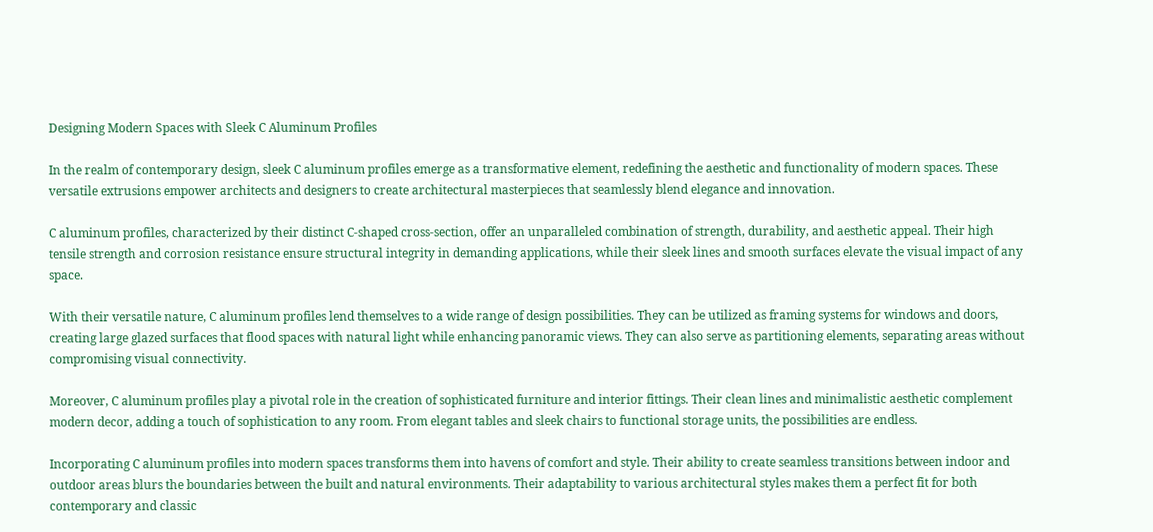Designing Modern Spaces with Sleek C Aluminum Profiles

In the realm of contemporary design, sleek C aluminum profiles emerge as a transformative element, redefining the aesthetic and functionality of modern spaces. These versatile extrusions empower architects and designers to create architectural masterpieces that seamlessly blend elegance and innovation.

C aluminum profiles, characterized by their distinct C-shaped cross-section, offer an unparalleled combination of strength, durability, and aesthetic appeal. Their high tensile strength and corrosion resistance ensure structural integrity in demanding applications, while their sleek lines and smooth surfaces elevate the visual impact of any space.

With their versatile nature, C aluminum profiles lend themselves to a wide range of design possibilities. They can be utilized as framing systems for windows and doors, creating large glazed surfaces that flood spaces with natural light while enhancing panoramic views. They can also serve as partitioning elements, separating areas without compromising visual connectivity.

Moreover, C aluminum profiles play a pivotal role in the creation of sophisticated furniture and interior fittings. Their clean lines and minimalistic aesthetic complement modern decor, adding a touch of sophistication to any room. From elegant tables and sleek chairs to functional storage units, the possibilities are endless.

Incorporating C aluminum profiles into modern spaces transforms them into havens of comfort and style. Their ability to create seamless transitions between indoor and outdoor areas blurs the boundaries between the built and natural environments. Their adaptability to various architectural styles makes them a perfect fit for both contemporary and classic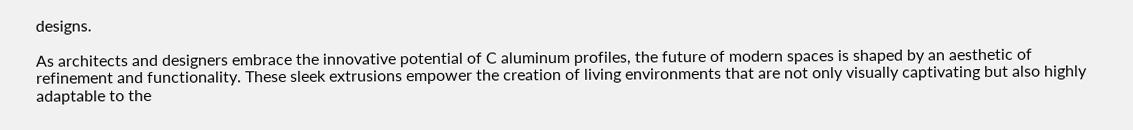designs.

As architects and designers embrace the innovative potential of C aluminum profiles, the future of modern spaces is shaped by an aesthetic of refinement and functionality. These sleek extrusions empower the creation of living environments that are not only visually captivating but also highly adaptable to the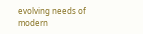evolving needs of modern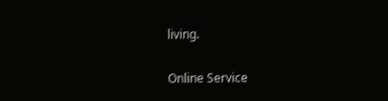living.

Online Service